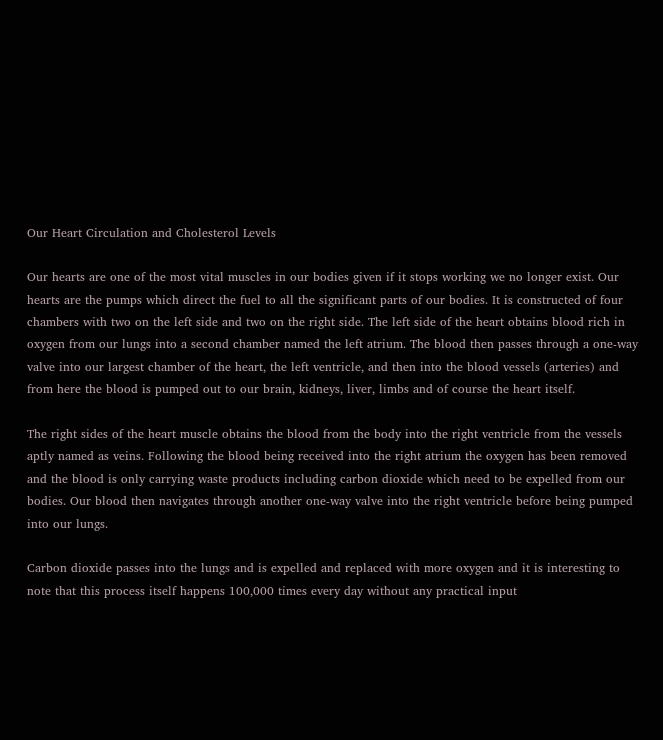Our Heart Circulation and Cholesterol Levels

Our hearts are one of the most vital muscles in our bodies given if it stops working we no longer exist. Our hearts are the pumps which direct the fuel to all the significant parts of our bodies. It is constructed of four chambers with two on the left side and two on the right side. The left side of the heart obtains blood rich in oxygen from our lungs into a second chamber named the left atrium. The blood then passes through a one-way valve into our largest chamber of the heart, the left ventricle, and then into the blood vessels (arteries) and from here the blood is pumped out to our brain, kidneys, liver, limbs and of course the heart itself.

The right sides of the heart muscle obtains the blood from the body into the right ventricle from the vessels aptly named as veins. Following the blood being received into the right atrium the oxygen has been removed and the blood is only carrying waste products including carbon dioxide which need to be expelled from our bodies. Our blood then navigates through another one-way valve into the right ventricle before being pumped into our lungs.

Carbon dioxide passes into the lungs and is expelled and replaced with more oxygen and it is interesting to note that this process itself happens 100,000 times every day without any practical input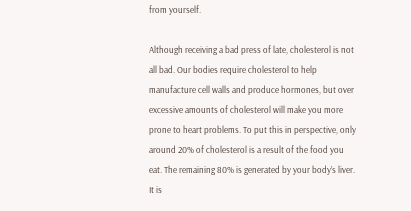from yourself.

Although receiving a bad press of late, cholesterol is not all bad. Our bodies require cholesterol to help manufacture cell walls and produce hormones, but over excessive amounts of cholesterol will make you more prone to heart problems. To put this in perspective, only around 20% of cholesterol is a result of the food you eat. The remaining 80% is generated by your body’s liver. It is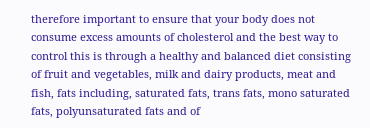therefore important to ensure that your body does not consume excess amounts of cholesterol and the best way to control this is through a healthy and balanced diet consisting of fruit and vegetables, milk and dairy products, meat and fish, fats including, saturated fats, trans fats, mono saturated fats, polyunsaturated fats and of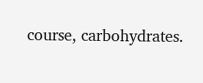course, carbohydrates.